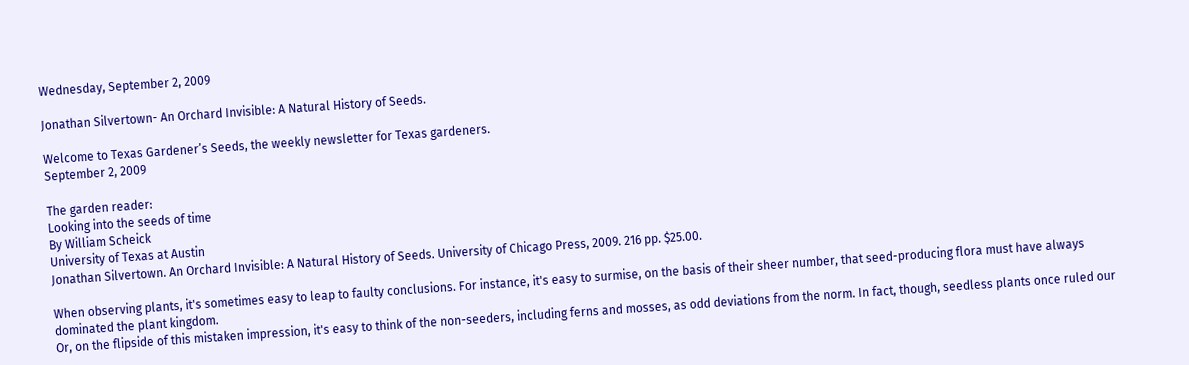Wednesday, September 2, 2009

Jonathan Silvertown- An Orchard Invisible: A Natural History of Seeds.

Welcome to Texas Gardener’s Seeds, the weekly newsletter for Texas gardeners.
September 2, 2009

The garden reader:
Looking into the seeds of time
By William Scheick
University of Texas at Austin
Jonathan Silvertown. An Orchard Invisible: A Natural History of Seeds. University of Chicago Press, 2009. 216 pp. $25.00.

When observing plants, it's sometimes easy to leap to faulty conclusions. For instance, it's easy to surmise, on the basis of their sheer number, that seed-producing flora must have always dominated the plant kingdom.
Or, on the flipside of this mistaken impression, it's easy to think of the non-seeders, including ferns and mosses, as odd deviations from the norm. In fact, though, seedless plants once ruled our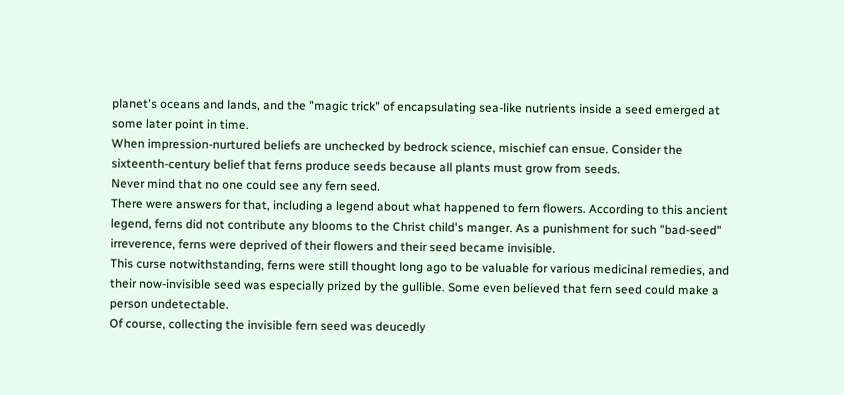planet's oceans and lands, and the "magic trick" of encapsulating sea-like nutrients inside a seed emerged at some later point in time.
When impression-nurtured beliefs are unchecked by bedrock science, mischief can ensue. Consider the sixteenth-century belief that ferns produce seeds because all plants must grow from seeds.
Never mind that no one could see any fern seed.
There were answers for that, including a legend about what happened to fern flowers. According to this ancient legend, ferns did not contribute any blooms to the Christ child's manger. As a punishment for such "bad-seed" irreverence, ferns were deprived of their flowers and their seed became invisible.
This curse notwithstanding, ferns were still thought long ago to be valuable for various medicinal remedies, and their now-invisible seed was especially prized by the gullible. Some even believed that fern seed could make a person undetectable.
Of course, collecting the invisible fern seed was deucedly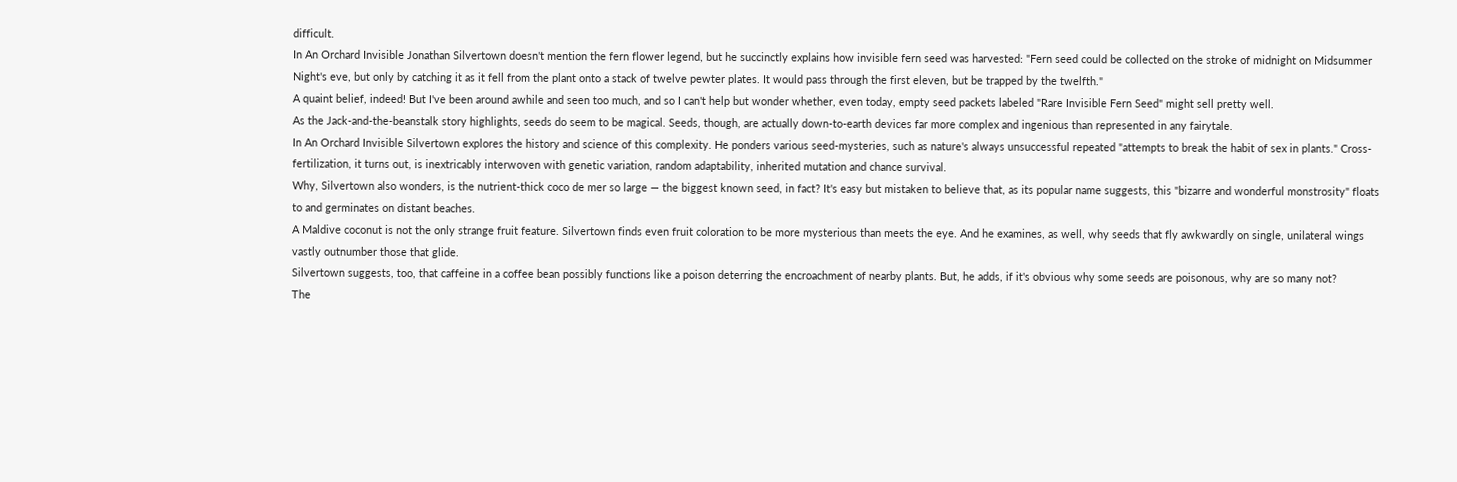difficult.
In An Orchard Invisible Jonathan Silvertown doesn't mention the fern flower legend, but he succinctly explains how invisible fern seed was harvested: "Fern seed could be collected on the stroke of midnight on Midsummer Night's eve, but only by catching it as it fell from the plant onto a stack of twelve pewter plates. It would pass through the first eleven, but be trapped by the twelfth."
A quaint belief, indeed! But I've been around awhile and seen too much, and so I can't help but wonder whether, even today, empty seed packets labeled "Rare Invisible Fern Seed" might sell pretty well.
As the Jack-and-the-beanstalk story highlights, seeds do seem to be magical. Seeds, though, are actually down-to-earth devices far more complex and ingenious than represented in any fairytale.
In An Orchard Invisible Silvertown explores the history and science of this complexity. He ponders various seed-mysteries, such as nature's always unsuccessful repeated "attempts to break the habit of sex in plants." Cross-fertilization, it turns out, is inextricably interwoven with genetic variation, random adaptability, inherited mutation and chance survival.
Why, Silvertown also wonders, is the nutrient-thick coco de mer so large — the biggest known seed, in fact? It's easy but mistaken to believe that, as its popular name suggests, this "bizarre and wonderful monstrosity" floats to and germinates on distant beaches.
A Maldive coconut is not the only strange fruit feature. Silvertown finds even fruit coloration to be more mysterious than meets the eye. And he examines, as well, why seeds that fly awkwardly on single, unilateral wings vastly outnumber those that glide.
Silvertown suggests, too, that caffeine in a coffee bean possibly functions like a poison deterring the encroachment of nearby plants. But, he adds, if it's obvious why some seeds are poisonous, why are so many not?
The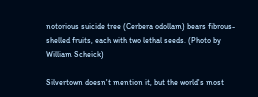notorious suicide tree (Cerbera odollam) bears fibrous-shelled fruits, each with two lethal seeds. (Photo by William Scheick)

Silvertown doesn't mention it, but the world's most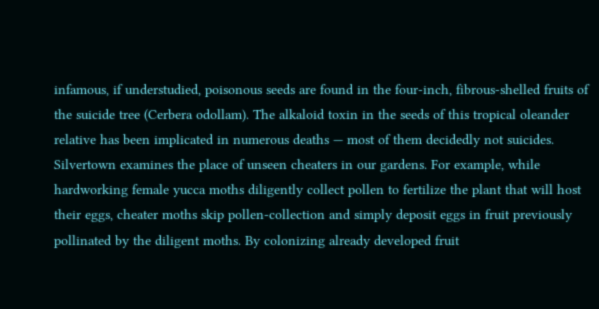infamous, if understudied, poisonous seeds are found in the four-inch, fibrous-shelled fruits of the suicide tree (Cerbera odollam). The alkaloid toxin in the seeds of this tropical oleander relative has been implicated in numerous deaths — most of them decidedly not suicides.
Silvertown examines the place of unseen cheaters in our gardens. For example, while hardworking female yucca moths diligently collect pollen to fertilize the plant that will host their eggs, cheater moths skip pollen-collection and simply deposit eggs in fruit previously pollinated by the diligent moths. By colonizing already developed fruit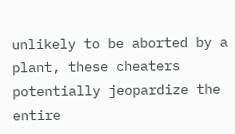unlikely to be aborted by a plant, these cheaters potentially jeopardize the entire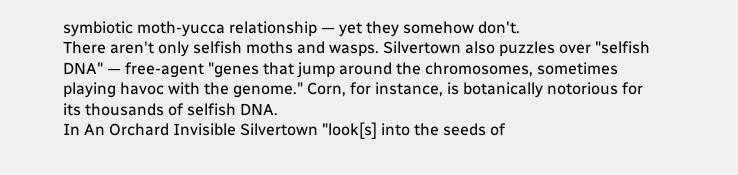symbiotic moth-yucca relationship — yet they somehow don't.
There aren't only selfish moths and wasps. Silvertown also puzzles over "selfish DNA" — free-agent "genes that jump around the chromosomes, sometimes playing havoc with the genome." Corn, for instance, is botanically notorious for its thousands of selfish DNA.
In An Orchard Invisible Silvertown "look[s] into the seeds of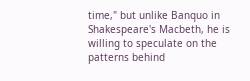time," but unlike Banquo in Shakespeare's Macbeth, he is willing to speculate on the patterns behind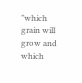"which grain will grow and which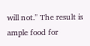will not." The result is ample food for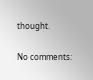thought.

No comments: